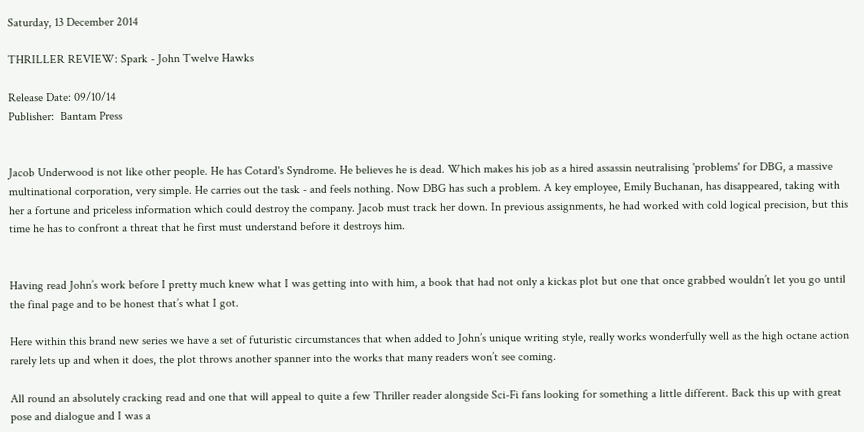Saturday, 13 December 2014

THRILLER REVIEW: Spark - John Twelve Hawks

Release Date: 09/10/14
Publisher:  Bantam Press


Jacob Underwood is not like other people. He has Cotard's Syndrome. He believes he is dead. Which makes his job as a hired assassin neutralising 'problems' for DBG, a massive multinational corporation, very simple. He carries out the task - and feels nothing. Now DBG has such a problem. A key employee, Emily Buchanan, has disappeared, taking with her a fortune and priceless information which could destroy the company. Jacob must track her down. In previous assignments, he had worked with cold logical precision, but this time he has to confront a threat that he first must understand before it destroys him.


Having read John’s work before I pretty much knew what I was getting into with him, a book that had not only a kickas plot but one that once grabbed wouldn’t let you go until the final page and to be honest that’s what I got.

Here within this brand new series we have a set of futuristic circumstances that when added to John’s unique writing style, really works wonderfully well as the high octane action rarely lets up and when it does, the plot throws another spanner into the works that many readers won’t see coming.

All round an absolutely cracking read and one that will appeal to quite a few Thriller reader alongside Sci-Fi fans looking for something a little different. Back this up with great pose and dialogue and I was a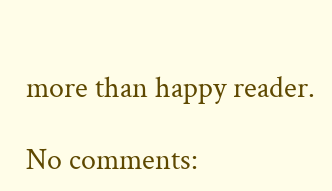more than happy reader.

No comments: